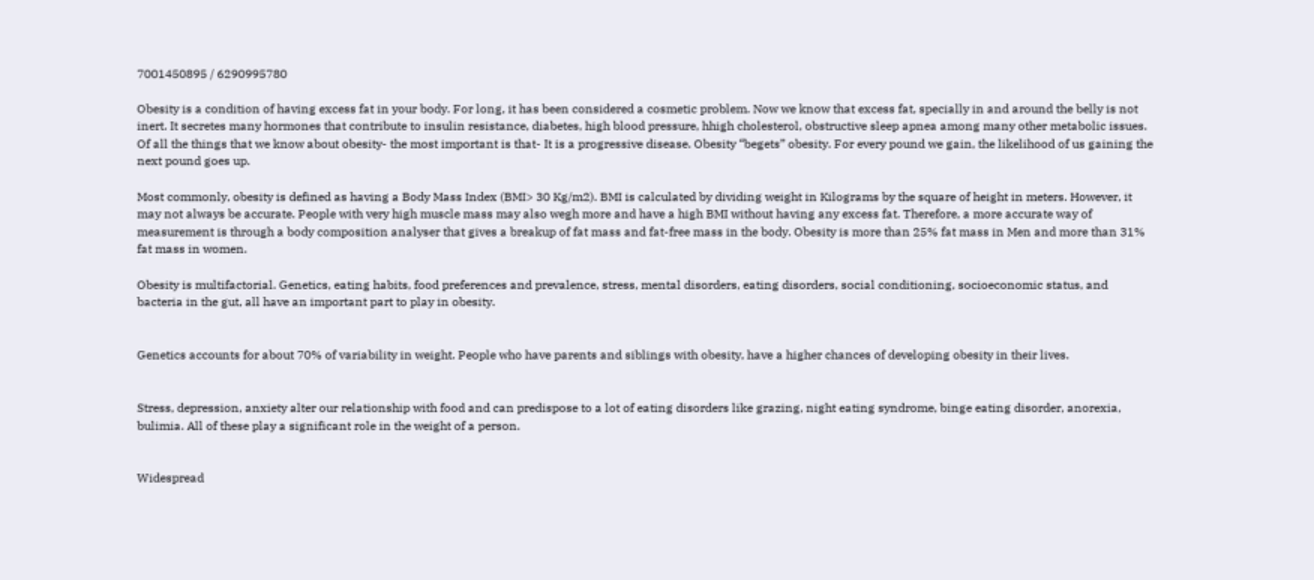7001450895 / 6290995780

Obesity is a condition of having excess fat in your body. For long, it has been considered a cosmetic problem. Now we know that excess fat, specially in and around the belly is not inert. It secretes many hormones that contribute to insulin resistance, diabetes, high blood pressure, hhigh cholesterol, obstructive sleep apnea among many other metabolic issues. Of all the things that we know about obesity- the most important is that- It is a progressive disease. Obesity “begets” obesity. For every pound we gain, the likelihood of us gaining the next pound goes up.

Most commonly, obesity is defined as having a Body Mass Index (BMI> 30 Kg/m2). BMI is calculated by dividing weight in Kilograms by the square of height in meters. However, it may not always be accurate. People with very high muscle mass may also wegh more and have a high BMI without having any excess fat. Therefore, a more accurate way of measurement is through a body composition analyser that gives a breakup of fat mass and fat-free mass in the body. Obesity is more than 25% fat mass in Men and more than 31% fat mass in women.

Obesity is multifactorial. Genetics, eating habits, food preferences and prevalence, stress, mental disorders, eating disorders, social conditioning, socioeconomic status, and bacteria in the gut, all have an important part to play in obesity.


Genetics accounts for about 70% of variability in weight. People who have parents and siblings with obesity, have a higher chances of developing obesity in their lives.


Stress, depression, anxiety alter our relationship with food and can predispose to a lot of eating disorders like grazing, night eating syndrome, binge eating disorder, anorexia, bulimia. All of these play a significant role in the weight of a person.


Widespread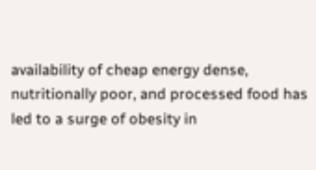availability of cheap energy dense, nutritionally poor, and processed food has led to a surge of obesity in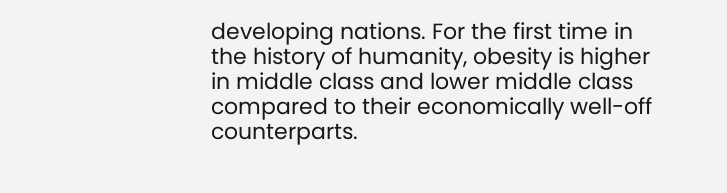developing nations. For the first time in the history of humanity, obesity is higher in middle class and lower middle class compared to their economically well-off counterparts.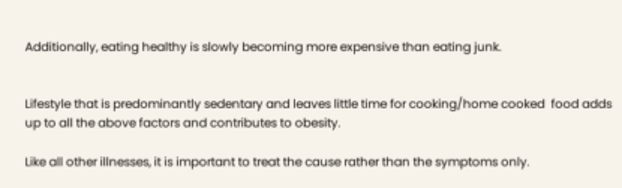Additionally, eating healthy is slowly becoming more expensive than eating junk.


Lifestyle that is predominantly sedentary and leaves little time for cooking/home cooked  food adds up to all the above factors and contributes to obesity.

Like all other illnesses, it is important to treat the cause rather than the symptoms only.